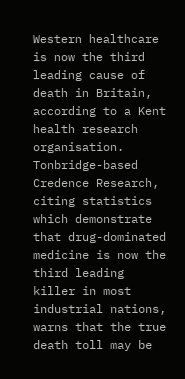Western healthcare is now the third leading cause of death in Britain, according to a Kent health research organisation. Tonbridge-based Credence Research, citing statistics which demonstrate that drug-dominated medicine is now the third leading killer in most industrial nations, warns that the true death toll may be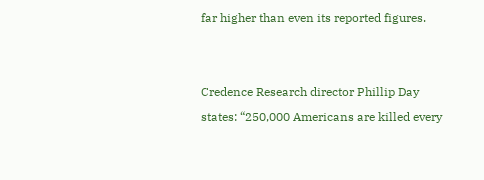far higher than even its reported figures.


Credence Research director Phillip Day states: “250,000 Americans are killed every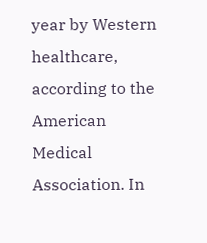year by Western healthcare, according to the American Medical Association. In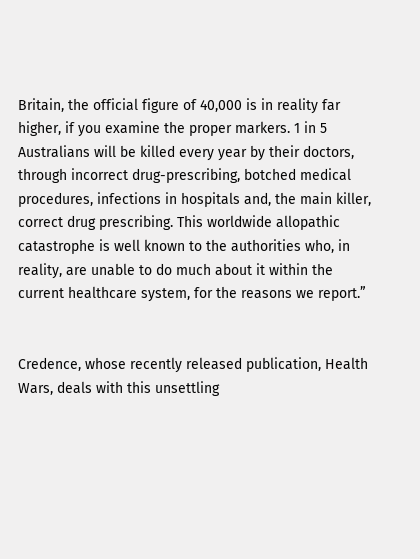Britain, the official figure of 40,000 is in reality far higher, if you examine the proper markers. 1 in 5 Australians will be killed every year by their doctors, through incorrect drug-prescribing, botched medical procedures, infections in hospitals and, the main killer, correct drug prescribing. This worldwide allopathic catastrophe is well known to the authorities who, in reality, are unable to do much about it within the current healthcare system, for the reasons we report.”


Credence, whose recently released publication, Health Wars, deals with this unsettling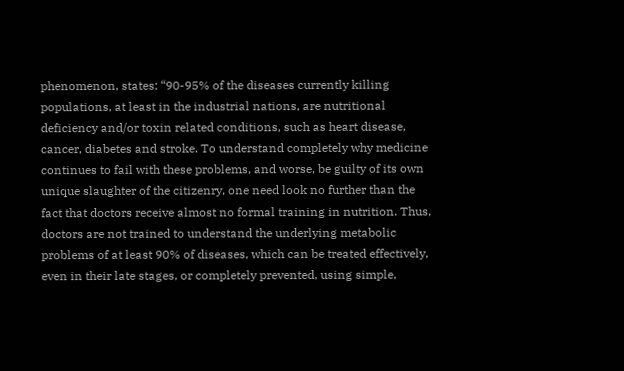phenomenon, states: “90-95% of the diseases currently killing populations, at least in the industrial nations, are nutritional deficiency and/or toxin related conditions, such as heart disease, cancer, diabetes and stroke. To understand completely why medicine continues to fail with these problems, and worse, be guilty of its own unique slaughter of the citizenry, one need look no further than the fact that doctors receive almost no formal training in nutrition. Thus, doctors are not trained to understand the underlying metabolic problems of at least 90% of diseases, which can be treated effectively, even in their late stages, or completely prevented, using simple,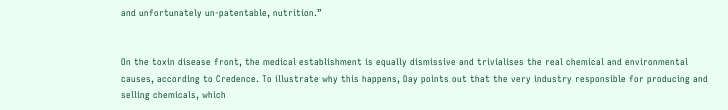and unfortunately un-patentable, nutrition.”


On the toxin disease front, the medical establishment is equally dismissive and trivialises the real chemical and environmental causes, according to Credence. To illustrate why this happens, Day points out that the very industry responsible for producing and selling chemicals, which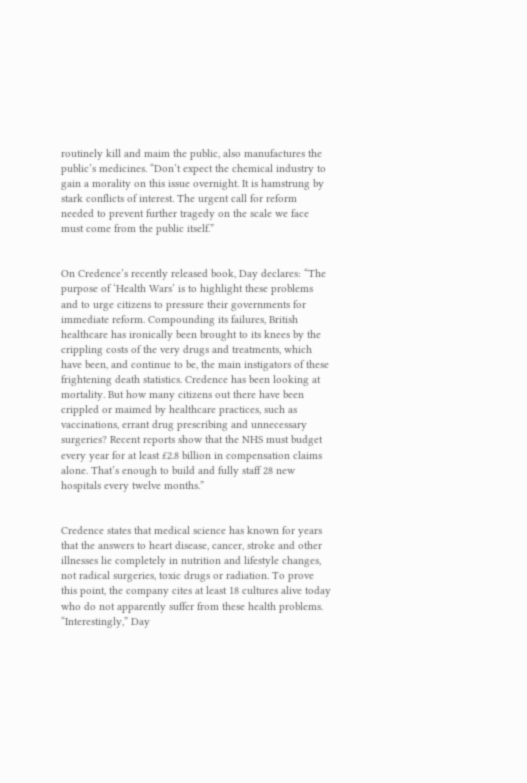routinely kill and maim the public, also manufactures the public’s medicines. “Don’t expect the chemical industry to gain a morality on this issue overnight. It is hamstrung by stark conflicts of interest. The urgent call for reform needed to prevent further tragedy on the scale we face must come from the public itself.”


On Credence’s recently released book, Day declares: “The purpose of ‘Health Wars’ is to highlight these problems and to urge citizens to pressure their governments for immediate reform. Compounding its failures, British healthcare has ironically been brought to its knees by the crippling costs of the very drugs and treatments, which have been, and continue to be, the main instigators of these frightening death statistics. Credence has been looking at mortality. But how many citizens out there have been crippled or maimed by healthcare practices, such as vaccinations, errant drug prescribing and unnecessary surgeries? Recent reports show that the NHS must budget every year for at least £2.8 billion in compensation claims alone. That’s enough to build and fully staff 28 new hospitals every twelve months.”


Credence states that medical science has known for years that the answers to heart disease, cancer, stroke and other illnesses lie completely in nutrition and lifestyle changes, not radical surgeries, toxic drugs or radiation. To prove this point, the company cites at least 18 cultures alive today who do not apparently suffer from these health problems. “Interestingly,” Day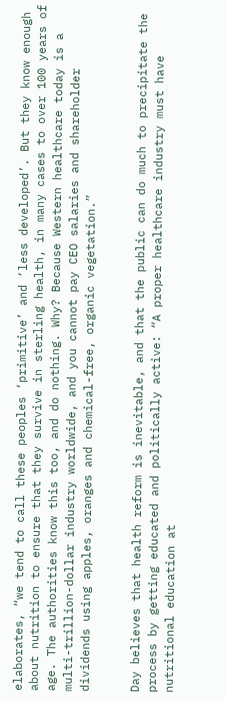elaborates, “we tend to call these peoples ‘primitive’ and ‘less developed’. But they know enough about nutrition to ensure that they survive in sterling health, in many cases to over 100 years of age. The authorities know this too, and do nothing. Why? Because Western healthcare today is a multi-trillion-dollar industry worldwide, and you cannot pay CEO salaries and shareholder dividends using apples, oranges and chemical-free, organic vegetation.”


Day believes that health reform is inevitable, and that the public can do much to precipitate the process by getting educated and politically active: “A proper healthcare industry must have nutritional education at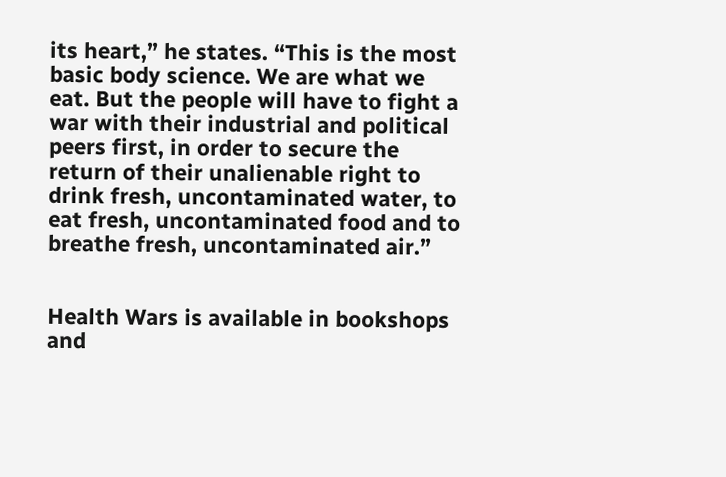its heart,” he states. “This is the most basic body science. We are what we eat. But the people will have to fight a war with their industrial and political peers first, in order to secure the return of their unalienable right to drink fresh, uncontaminated water, to eat fresh, uncontaminated food and to breathe fresh, uncontaminated air.”


Health Wars is available in bookshops and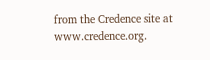from the Credence site at www.credence.org.